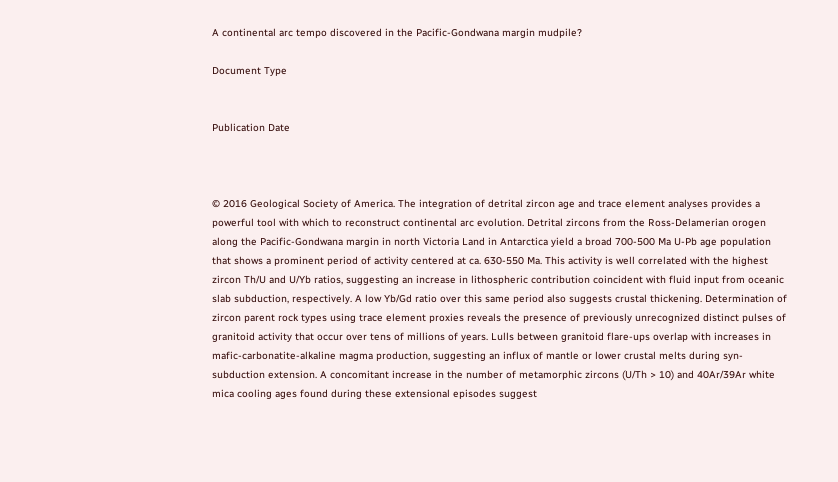A continental arc tempo discovered in the Pacific-Gondwana margin mudpile?

Document Type


Publication Date



© 2016 Geological Society of America. The integration of detrital zircon age and trace element analyses provides a powerful tool with which to reconstruct continental arc evolution. Detrital zircons from the Ross-Delamerian orogen along the Pacific-Gondwana margin in north Victoria Land in Antarctica yield a broad 700-500 Ma U-Pb age population that shows a prominent period of activity centered at ca. 630-550 Ma. This activity is well correlated with the highest zircon Th/U and U/Yb ratios, suggesting an increase in lithospheric contribution coincident with fluid input from oceanic slab subduction, respectively. A low Yb/Gd ratio over this same period also suggests crustal thickening. Determination of zircon parent rock types using trace element proxies reveals the presence of previously unrecognized distinct pulses of granitoid activity that occur over tens of millions of years. Lulls between granitoid flare-ups overlap with increases in mafic-carbonatite-alkaline magma production, suggesting an influx of mantle or lower crustal melts during syn-subduction extension. A concomitant increase in the number of metamorphic zircons (U/Th > 10) and 40Ar/39Ar white mica cooling ages found during these extensional episodes suggest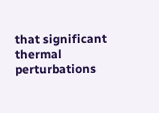that significant thermal perturbations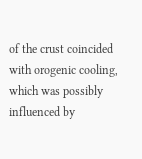of the crust coincided with orogenic cooling, which was possibly influenced by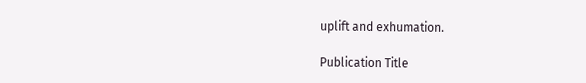uplift and exhumation.

Publication Title